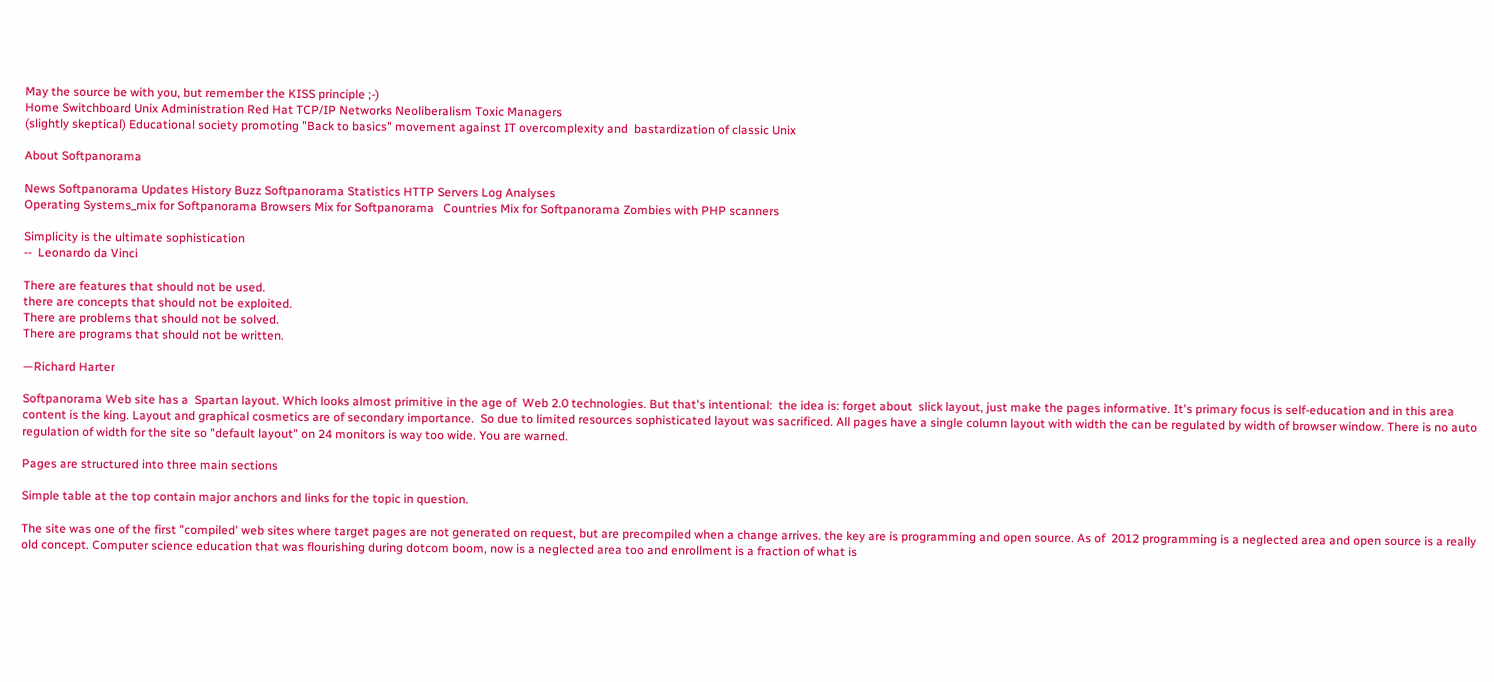May the source be with you, but remember the KISS principle ;-)
Home Switchboard Unix Administration Red Hat TCP/IP Networks Neoliberalism Toxic Managers
(slightly skeptical) Educational society promoting "Back to basics" movement against IT overcomplexity and  bastardization of classic Unix

About Softpanorama

News Softpanorama Updates History Buzz Softpanorama Statistics HTTP Servers Log Analyses
Operating Systems_mix for Softpanorama Browsers Mix for Softpanorama   Countries Mix for Softpanorama Zombies with PHP scanners

Simplicity is the ultimate sophistication
--  Leonardo da Vinci

There are features that should not be used.
there are concepts that should not be exploited.
There are problems that should not be solved.
There are programs that should not be written.

—Richard Harter

Softpanorama Web site has a  Spartan layout. Which looks almost primitive in the age of  Web 2.0 technologies. But that's intentional:  the idea is: forget about  slick layout, just make the pages informative. It's primary focus is self-education and in this area content is the king. Layout and graphical cosmetics are of secondary importance.  So due to limited resources sophisticated layout was sacrificed. All pages have a single column layout with width the can be regulated by width of browser window. There is no auto regulation of width for the site so "default layout" on 24 monitors is way too wide. You are warned.

Pages are structured into three main sections

Simple table at the top contain major anchors and links for the topic in question.

The site was one of the first "compiled' web sites where target pages are not generated on request, but are precompiled when a change arrives. the key are is programming and open source. As of  2012 programming is a neglected area and open source is a really old concept. Computer science education that was flourishing during dotcom boom, now is a neglected area too and enrollment is a fraction of what is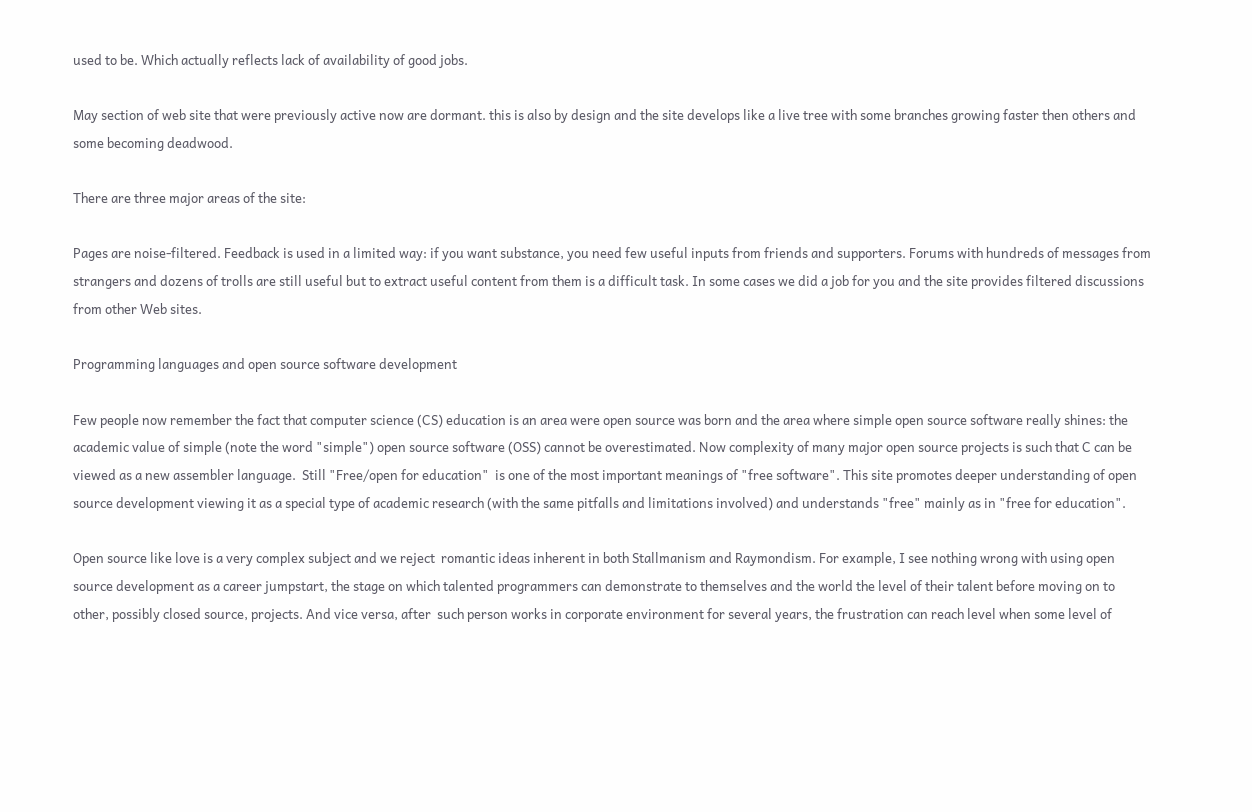used to be. Which actually reflects lack of availability of good jobs.

May section of web site that were previously active now are dormant. this is also by design and the site develops like a live tree with some branches growing faster then others and some becoming deadwood.

There are three major areas of the site:

Pages are noise-filtered. Feedback is used in a limited way: if you want substance, you need few useful inputs from friends and supporters. Forums with hundreds of messages from strangers and dozens of trolls are still useful but to extract useful content from them is a difficult task. In some cases we did a job for you and the site provides filtered discussions from other Web sites.

Programming languages and open source software development

Few people now remember the fact that computer science (CS) education is an area were open source was born and the area where simple open source software really shines: the academic value of simple (note the word "simple") open source software (OSS) cannot be overestimated. Now complexity of many major open source projects is such that C can be viewed as a new assembler language.  Still "Free/open for education"  is one of the most important meanings of "free software". This site promotes deeper understanding of open source development viewing it as a special type of academic research (with the same pitfalls and limitations involved) and understands "free" mainly as in "free for education".

Open source like love is a very complex subject and we reject  romantic ideas inherent in both Stallmanism and Raymondism. For example, I see nothing wrong with using open source development as a career jumpstart, the stage on which talented programmers can demonstrate to themselves and the world the level of their talent before moving on to other, possibly closed source, projects. And vice versa, after  such person works in corporate environment for several years, the frustration can reach level when some level of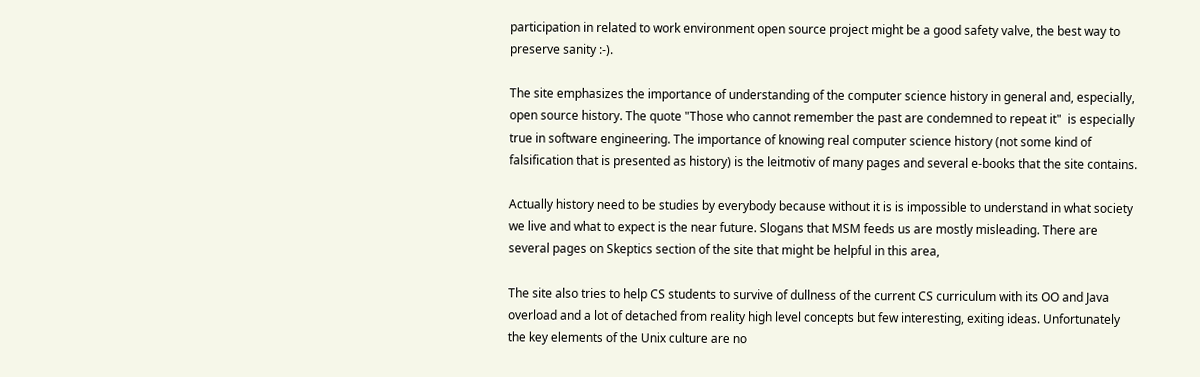participation in related to work environment open source project might be a good safety valve, the best way to preserve sanity :-).

The site emphasizes the importance of understanding of the computer science history in general and, especially, open source history. The quote "Those who cannot remember the past are condemned to repeat it"  is especially true in software engineering. The importance of knowing real computer science history (not some kind of falsification that is presented as history) is the leitmotiv of many pages and several e-books that the site contains.

Actually history need to be studies by everybody because without it is is impossible to understand in what society we live and what to expect is the near future. Slogans that MSM feeds us are mostly misleading. There are several pages on Skeptics section of the site that might be helpful in this area,

The site also tries to help CS students to survive of dullness of the current CS curriculum with its OO and Java overload and a lot of detached from reality high level concepts but few interesting, exiting ideas. Unfortunately the key elements of the Unix culture are no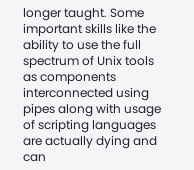longer taught. Some important skills like the ability to use the full spectrum of Unix tools  as components interconnected using pipes along with usage of scripting languages are actually dying and can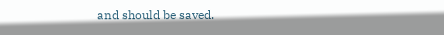and should be saved.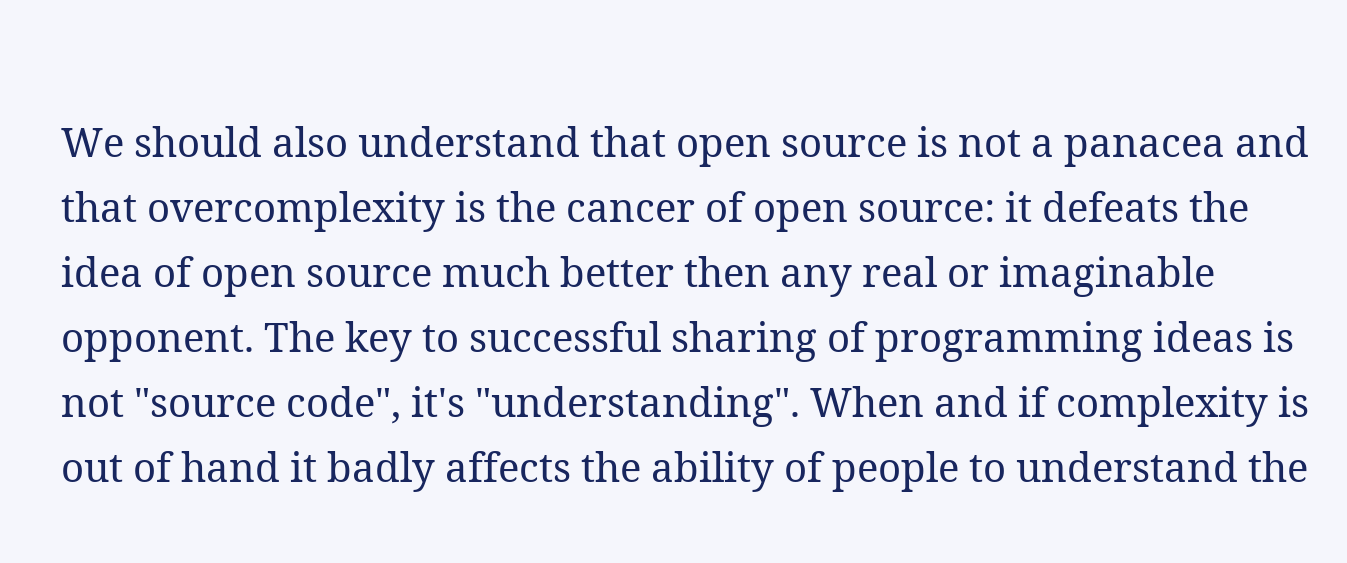We should also understand that open source is not a panacea and that overcomplexity is the cancer of open source: it defeats the idea of open source much better then any real or imaginable opponent. The key to successful sharing of programming ideas is not "source code", it's "understanding". When and if complexity is out of hand it badly affects the ability of people to understand the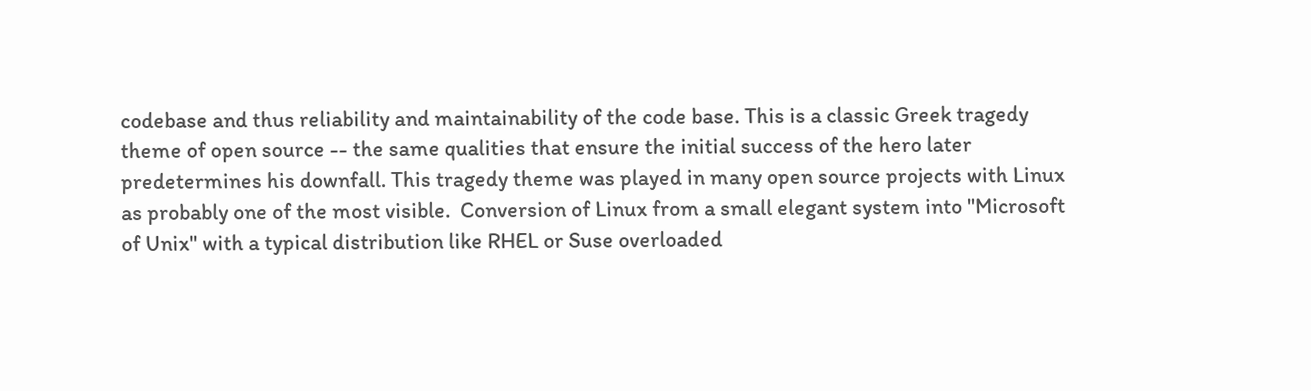codebase and thus reliability and maintainability of the code base. This is a classic Greek tragedy theme of open source -- the same qualities that ensure the initial success of the hero later predetermines his downfall. This tragedy theme was played in many open source projects with Linux as probably one of the most visible.  Conversion of Linux from a small elegant system into "Microsoft of Unix" with a typical distribution like RHEL or Suse overloaded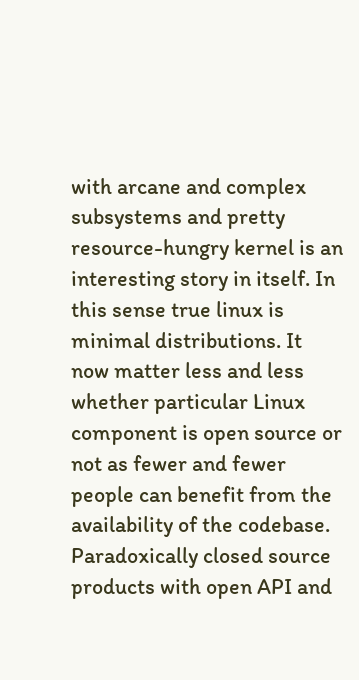with arcane and complex subsystems and pretty resource-hungry kernel is an interesting story in itself. In this sense true linux is minimal distributions. It now matter less and less whether particular Linux component is open source or not as fewer and fewer people can benefit from the availability of the codebase. Paradoxically closed source products with open API and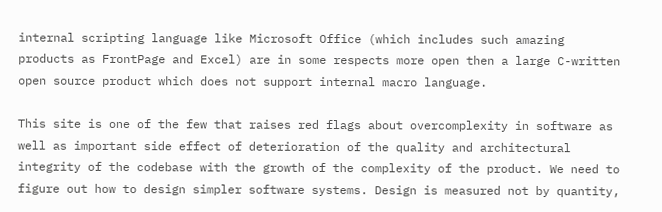internal scripting language like Microsoft Office (which includes such amazing products as FrontPage and Excel) are in some respects more open then a large C-written open source product which does not support internal macro language.

This site is one of the few that raises red flags about overcomplexity in software as well as important side effect of deterioration of the quality and architectural integrity of the codebase with the growth of the complexity of the product. We need to figure out how to design simpler software systems. Design is measured not by quantity,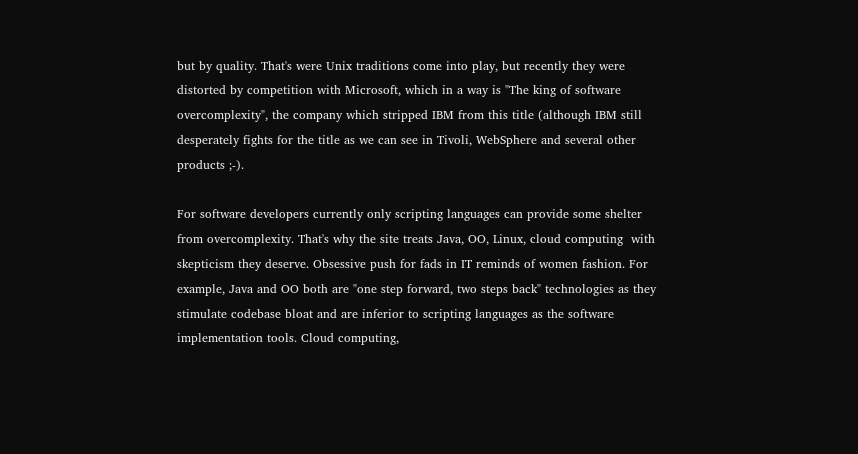but by quality. That's were Unix traditions come into play, but recently they were distorted by competition with Microsoft, which in a way is "The king of software overcomplexity", the company which stripped IBM from this title (although IBM still desperately fights for the title as we can see in Tivoli, WebSphere and several other products ;-).

For software developers currently only scripting languages can provide some shelter from overcomplexity. That's why the site treats Java, OO, Linux, cloud computing  with skepticism they deserve. Obsessive push for fads in IT reminds of women fashion. For example, Java and OO both are "one step forward, two steps back" technologies as they stimulate codebase bloat and are inferior to scripting languages as the software implementation tools. Cloud computing,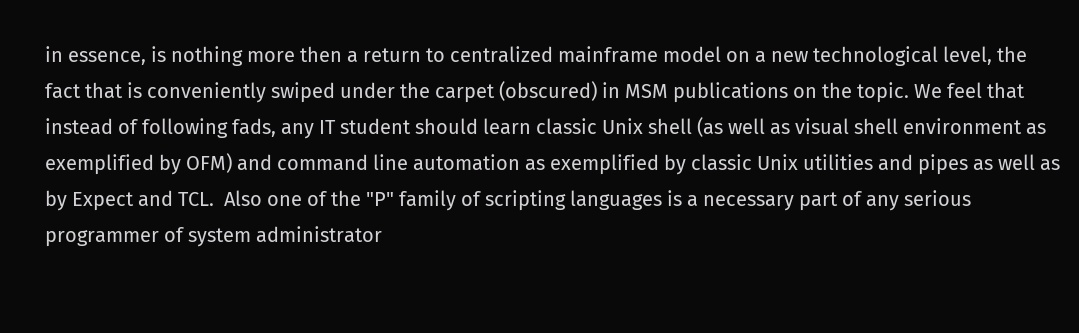in essence, is nothing more then a return to centralized mainframe model on a new technological level, the fact that is conveniently swiped under the carpet (obscured) in MSM publications on the topic. We feel that instead of following fads, any IT student should learn classic Unix shell (as well as visual shell environment as exemplified by OFM) and command line automation as exemplified by classic Unix utilities and pipes as well as by Expect and TCL.  Also one of the "P" family of scripting languages is a necessary part of any serious programmer of system administrator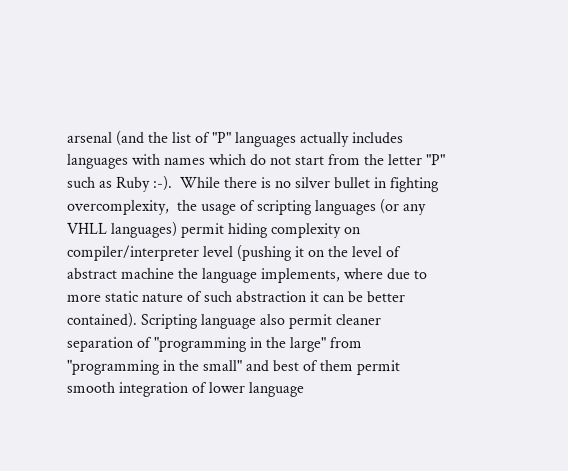arsenal (and the list of "P" languages actually includes languages with names which do not start from the letter "P"  such as Ruby :-).  While there is no silver bullet in fighting overcomplexity,  the usage of scripting languages (or any VHLL languages) permit hiding complexity on compiler/interpreter level (pushing it on the level of abstract machine the language implements, where due to more static nature of such abstraction it can be better contained). Scripting language also permit cleaner separation of "programming in the large" from "programming in the small" and best of them permit smooth integration of lower language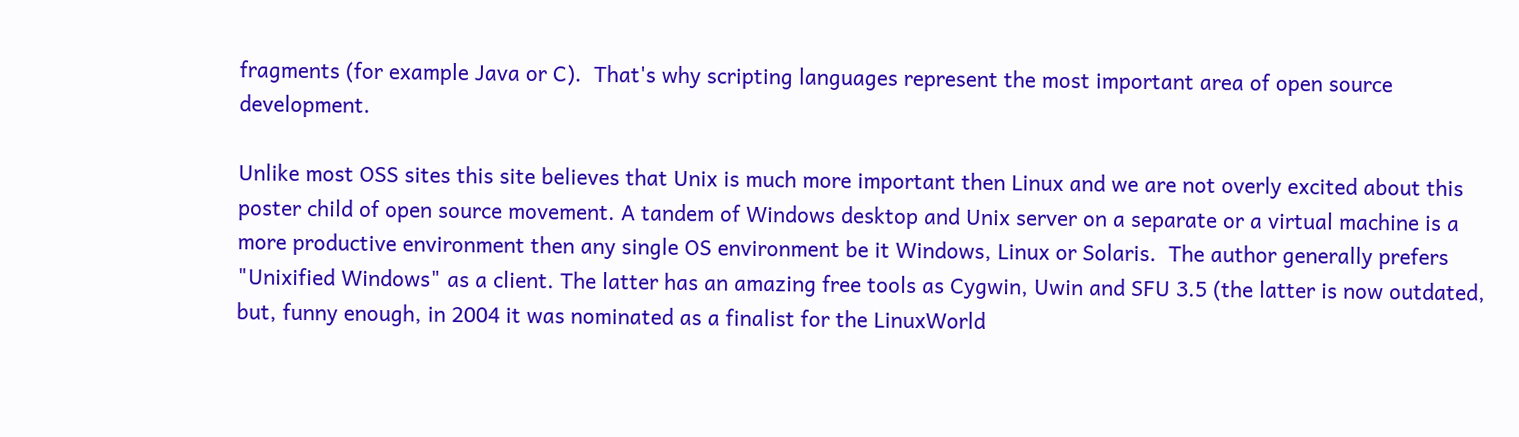fragments (for example Java or C).  That's why scripting languages represent the most important area of open source development.

Unlike most OSS sites this site believes that Unix is much more important then Linux and we are not overly excited about this poster child of open source movement. A tandem of Windows desktop and Unix server on a separate or a virtual machine is a more productive environment then any single OS environment be it Windows, Linux or Solaris.  The author generally prefers "Unixified Windows" as a client. The latter has an amazing free tools as Cygwin, Uwin and SFU 3.5 (the latter is now outdated, but, funny enough, in 2004 it was nominated as a finalist for the LinuxWorld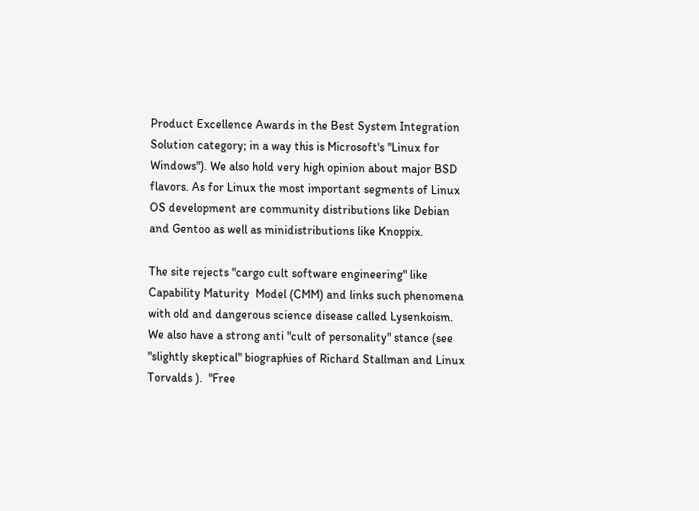Product Excellence Awards in the Best System Integration Solution category; in a way this is Microsoft's "Linux for Windows"). We also hold very high opinion about major BSD flavors. As for Linux the most important segments of Linux OS development are community distributions like Debian and Gentoo as well as minidistributions like Knoppix.

The site rejects "cargo cult software engineering" like Capability Maturity  Model (CMM) and links such phenomena with old and dangerous science disease called Lysenkoism. We also have a strong anti "cult of personality" stance (see "slightly skeptical" biographies of Richard Stallman and Linux Torvalds ).  "Free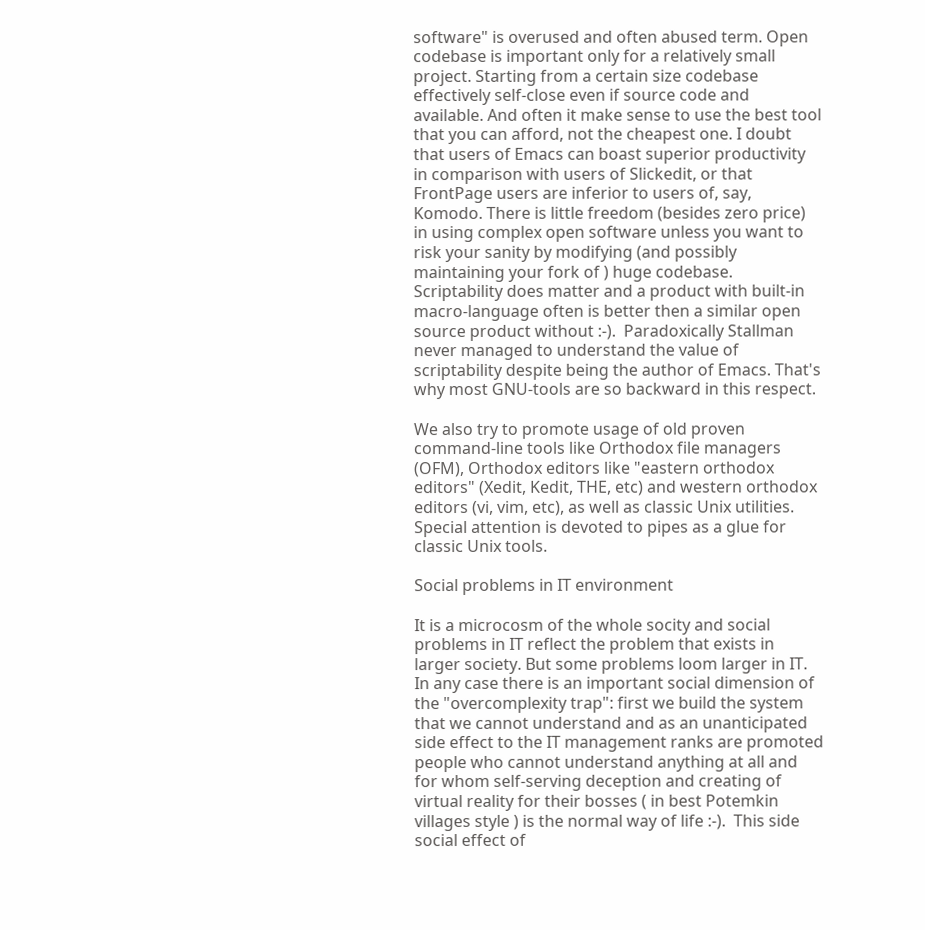software" is overused and often abused term. Open codebase is important only for a relatively small project. Starting from a certain size codebase effectively self-close even if source code and available. And often it make sense to use the best tool that you can afford, not the cheapest one. I doubt that users of Emacs can boast superior productivity in comparison with users of Slickedit, or that FrontPage users are inferior to users of, say, Komodo. There is little freedom (besides zero price) in using complex open software unless you want to risk your sanity by modifying (and possibly maintaining your fork of ) huge codebase. Scriptability does matter and a product with built-in macro-language often is better then a similar open source product without :-).  Paradoxically Stallman never managed to understand the value of scriptability despite being the author of Emacs. That's why most GNU-tools are so backward in this respect.

We also try to promote usage of old proven command-line tools like Orthodox file managers (OFM), Orthodox editors like "eastern orthodox editors" (Xedit, Kedit, THE, etc) and western orthodox editors (vi, vim, etc), as well as classic Unix utilities. Special attention is devoted to pipes as a glue for classic Unix tools.

Social problems in IT environment

It is a microcosm of the whole socity and social problems in IT reflect the problem that exists in larger society. But some problems loom larger in IT. In any case there is an important social dimension of the "overcomplexity trap": first we build the system that we cannot understand and as an unanticipated side effect to the IT management ranks are promoted people who cannot understand anything at all and for whom self-serving deception and creating of virtual reality for their bosses ( in best Potemkin villages style ) is the normal way of life :-).  This side social effect of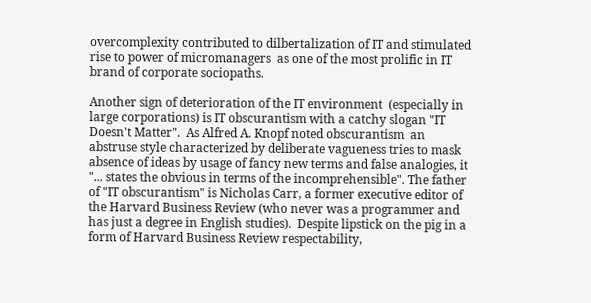overcomplexity contributed to dilbertalization of IT and stimulated rise to power of micromanagers  as one of the most prolific in IT brand of corporate sociopaths.

Another sign of deterioration of the IT environment  (especially in large corporations) is IT obscurantism with a catchy slogan "IT Doesn't Matter".  As Alfred A. Knopf noted obscurantism  an abstruse style characterized by deliberate vagueness tries to mask absence of ideas by usage of fancy new terms and false analogies, it  "... states the obvious in terms of the incomprehensible". The father of "IT obscurantism" is Nicholas Carr, a former executive editor of the Harvard Business Review (who never was a programmer and has just a degree in English studies).  Despite lipstick on the pig in a form of Harvard Business Review respectability,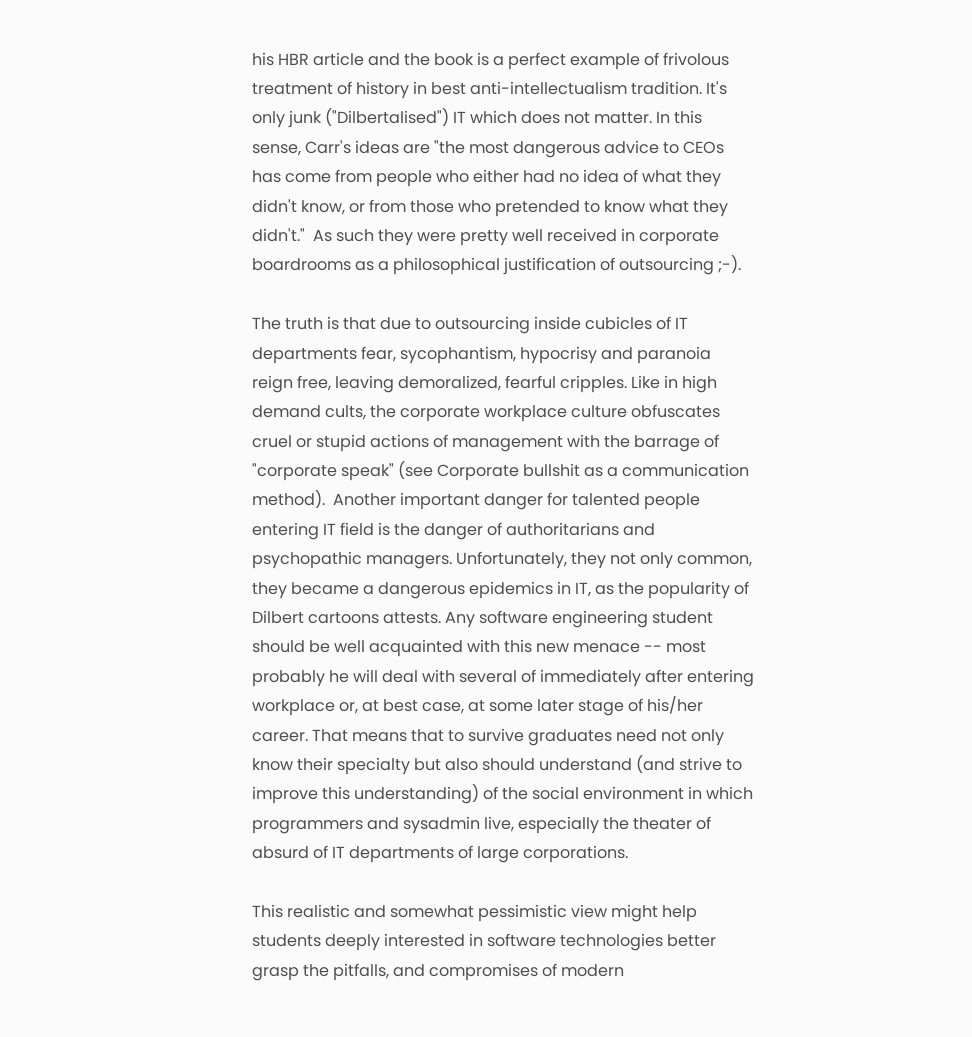his HBR article and the book is a perfect example of frivolous treatment of history in best anti-intellectualism tradition. It's only junk ("Dilbertalised") IT which does not matter. In this sense, Carr's ideas are "the most dangerous advice to CEOs has come from people who either had no idea of what they didn't know, or from those who pretended to know what they didn't."  As such they were pretty well received in corporate boardrooms as a philosophical justification of outsourcing ;-).

The truth is that due to outsourcing inside cubicles of IT departments fear, sycophantism, hypocrisy and paranoia reign free, leaving demoralized, fearful cripples. Like in high demand cults, the corporate workplace culture obfuscates cruel or stupid actions of management with the barrage of "corporate speak" (see Corporate bullshit as a communication method).  Another important danger for talented people entering IT field is the danger of authoritarians and  psychopathic managers. Unfortunately, they not only common, they became a dangerous epidemics in IT, as the popularity of Dilbert cartoons attests. Any software engineering student should be well acquainted with this new menace -- most probably he will deal with several of immediately after entering workplace or, at best case, at some later stage of his/her career. That means that to survive graduates need not only know their specialty but also should understand (and strive to improve this understanding) of the social environment in which programmers and sysadmin live, especially the theater of absurd of IT departments of large corporations.

This realistic and somewhat pessimistic view might help students deeply interested in software technologies better grasp the pitfalls, and compromises of modern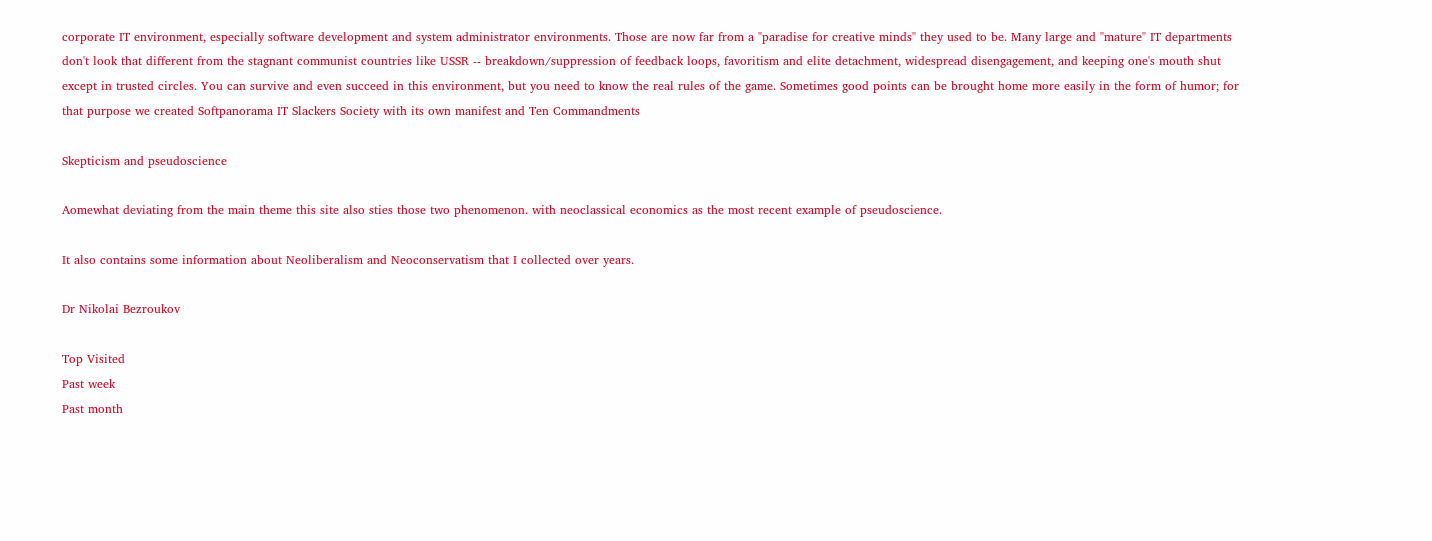corporate IT environment, especially software development and system administrator environments. Those are now far from a "paradise for creative minds" they used to be. Many large and "mature" IT departments don't look that different from the stagnant communist countries like USSR -- breakdown/suppression of feedback loops, favoritism and elite detachment, widespread disengagement, and keeping one's mouth shut except in trusted circles. You can survive and even succeed in this environment, but you need to know the real rules of the game. Sometimes good points can be brought home more easily in the form of humor; for that purpose we created Softpanorama IT Slackers Society with its own manifest and Ten Commandments

Skepticism and pseudoscience

Aomewhat deviating from the main theme this site also sties those two phenomenon. with neoclassical economics as the most recent example of pseudoscience.

It also contains some information about Neoliberalism and Neoconservatism that I collected over years.

Dr Nikolai Bezroukov

Top Visited
Past week
Past month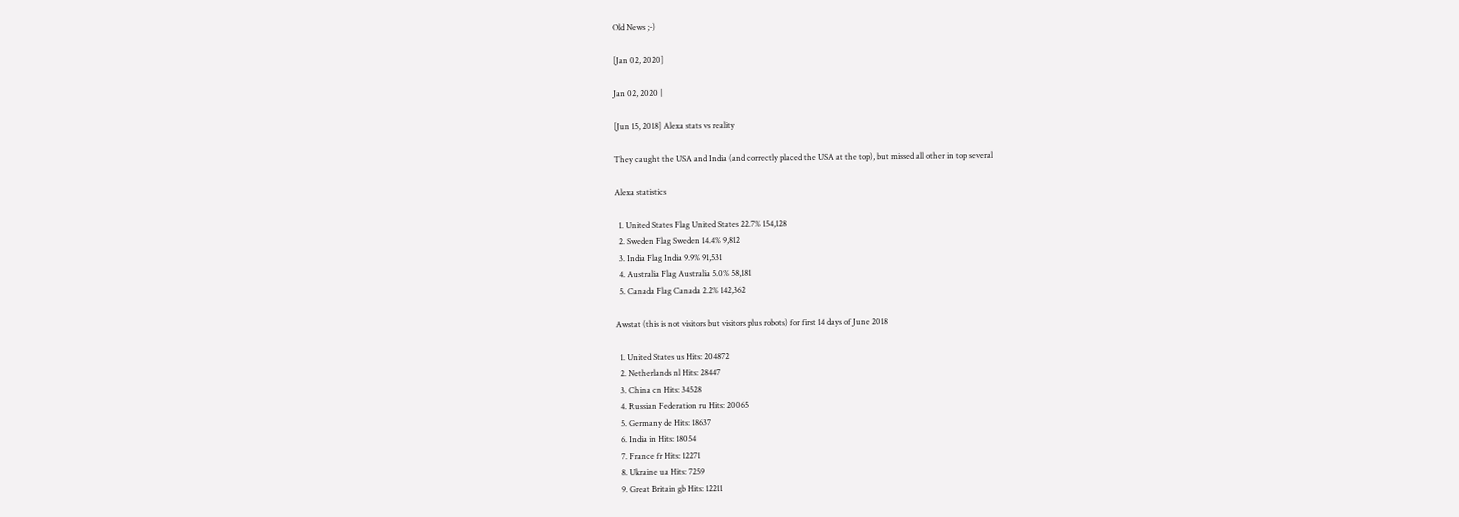Old News ;-)

[Jan 02, 2020]

Jan 02, 2020 |

[Jun 15, 2018] Alexa stats vs reality

They caught the USA and India (and correctly placed the USA at the top), but missed all other in top several

Alexa statistics

  1. United States Flag United States 22.7% 154,128
  2. Sweden Flag Sweden 14.4% 9,812
  3. India Flag India 9.9% 91,531
  4. Australia Flag Australia 5.0% 58,181
  5. Canada Flag Canada 2.2% 142,362

Awstat (this is not visitors but visitors plus robots) for first 14 days of June 2018

  1. United States us Hits: 204872
  2. Netherlands nl Hits: 28447
  3. China cn Hits: 34528
  4. Russian Federation ru Hits: 20065
  5. Germany de Hits: 18637
  6. India in Hits: 18054
  7. France fr Hits: 12271
  8. Ukraine ua Hits: 7259
  9. Great Britain gb Hits: 12211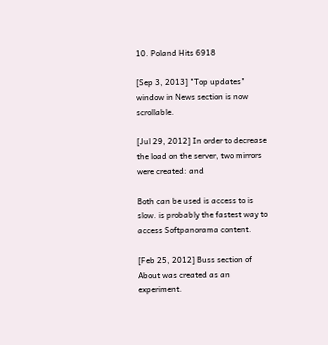10. Poland Hits 6918

[Sep 3, 2013] "Top updates" window in News section is now scrollable.

[Jul 29, 2012] In order to decrease the load on the server, two mirrors were created: and

Both can be used is access to is slow. is probably the fastest way to access Softpanorama content.

[Feb 25, 2012] Buss section of About was created as an experiment.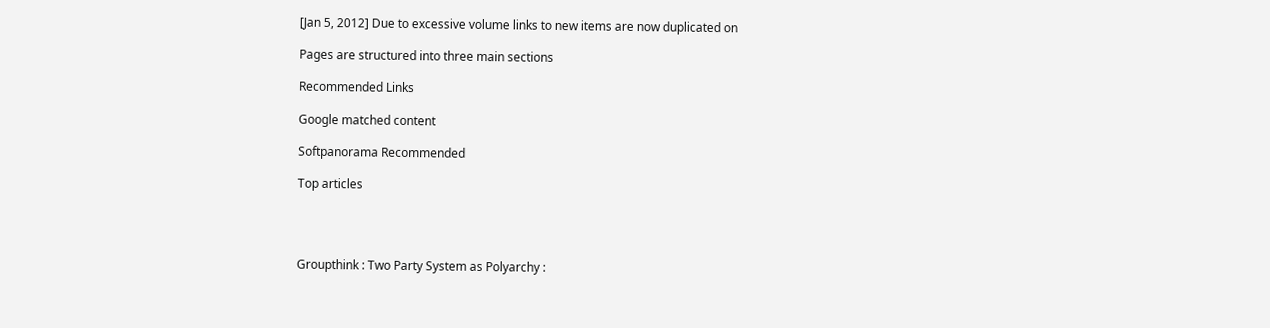[Jan 5, 2012] Due to excessive volume links to new items are now duplicated on

Pages are structured into three main sections

Recommended Links

Google matched content

Softpanorama Recommended

Top articles




Groupthink : Two Party System as Polyarchy :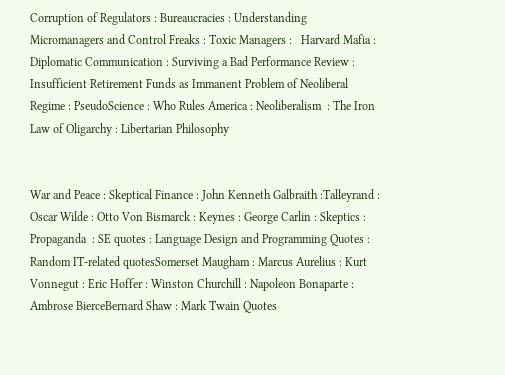Corruption of Regulators : Bureaucracies : Understanding Micromanagers and Control Freaks : Toxic Managers :   Harvard Mafia : Diplomatic Communication : Surviving a Bad Performance Review : Insufficient Retirement Funds as Immanent Problem of Neoliberal Regime : PseudoScience : Who Rules America : Neoliberalism  : The Iron Law of Oligarchy : Libertarian Philosophy


War and Peace : Skeptical Finance : John Kenneth Galbraith :Talleyrand : Oscar Wilde : Otto Von Bismarck : Keynes : George Carlin : Skeptics : Propaganda  : SE quotes : Language Design and Programming Quotes : Random IT-related quotesSomerset Maugham : Marcus Aurelius : Kurt Vonnegut : Eric Hoffer : Winston Churchill : Napoleon Bonaparte : Ambrose BierceBernard Shaw : Mark Twain Quotes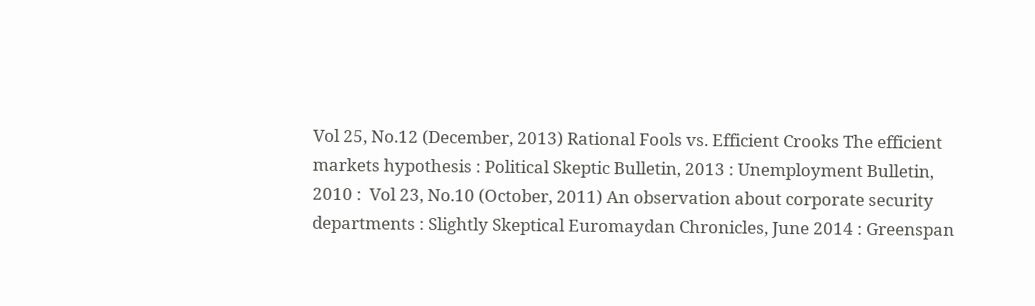Vol 25, No.12 (December, 2013) Rational Fools vs. Efficient Crooks The efficient markets hypothesis : Political Skeptic Bulletin, 2013 : Unemployment Bulletin, 2010 :  Vol 23, No.10 (October, 2011) An observation about corporate security departments : Slightly Skeptical Euromaydan Chronicles, June 2014 : Greenspan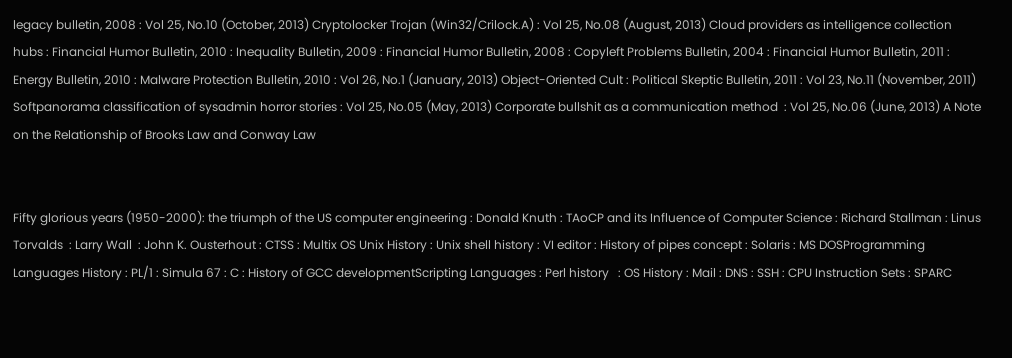legacy bulletin, 2008 : Vol 25, No.10 (October, 2013) Cryptolocker Trojan (Win32/Crilock.A) : Vol 25, No.08 (August, 2013) Cloud providers as intelligence collection hubs : Financial Humor Bulletin, 2010 : Inequality Bulletin, 2009 : Financial Humor Bulletin, 2008 : Copyleft Problems Bulletin, 2004 : Financial Humor Bulletin, 2011 : Energy Bulletin, 2010 : Malware Protection Bulletin, 2010 : Vol 26, No.1 (January, 2013) Object-Oriented Cult : Political Skeptic Bulletin, 2011 : Vol 23, No.11 (November, 2011) Softpanorama classification of sysadmin horror stories : Vol 25, No.05 (May, 2013) Corporate bullshit as a communication method  : Vol 25, No.06 (June, 2013) A Note on the Relationship of Brooks Law and Conway Law


Fifty glorious years (1950-2000): the triumph of the US computer engineering : Donald Knuth : TAoCP and its Influence of Computer Science : Richard Stallman : Linus Torvalds  : Larry Wall  : John K. Ousterhout : CTSS : Multix OS Unix History : Unix shell history : VI editor : History of pipes concept : Solaris : MS DOSProgramming Languages History : PL/1 : Simula 67 : C : History of GCC developmentScripting Languages : Perl history   : OS History : Mail : DNS : SSH : CPU Instruction Sets : SPARC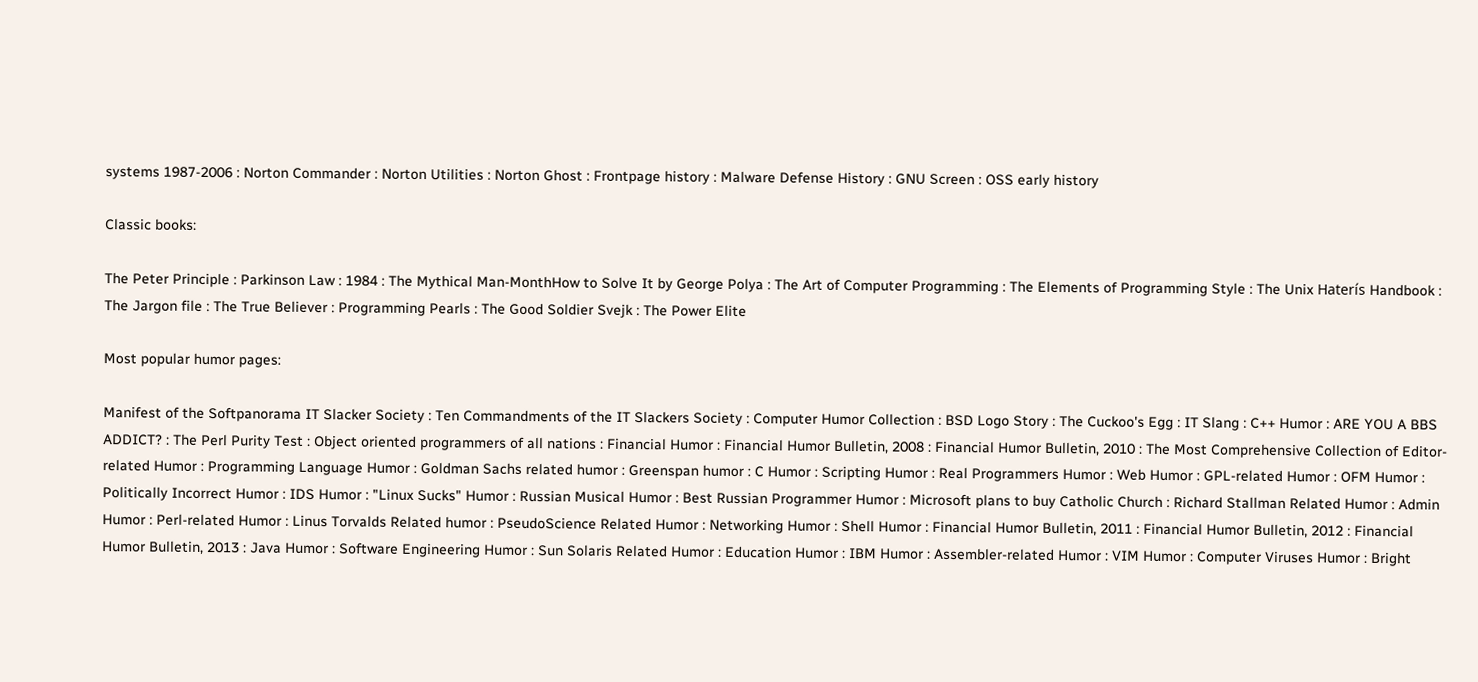systems 1987-2006 : Norton Commander : Norton Utilities : Norton Ghost : Frontpage history : Malware Defense History : GNU Screen : OSS early history

Classic books:

The Peter Principle : Parkinson Law : 1984 : The Mythical Man-MonthHow to Solve It by George Polya : The Art of Computer Programming : The Elements of Programming Style : The Unix Haterís Handbook : The Jargon file : The True Believer : Programming Pearls : The Good Soldier Svejk : The Power Elite

Most popular humor pages:

Manifest of the Softpanorama IT Slacker Society : Ten Commandments of the IT Slackers Society : Computer Humor Collection : BSD Logo Story : The Cuckoo's Egg : IT Slang : C++ Humor : ARE YOU A BBS ADDICT? : The Perl Purity Test : Object oriented programmers of all nations : Financial Humor : Financial Humor Bulletin, 2008 : Financial Humor Bulletin, 2010 : The Most Comprehensive Collection of Editor-related Humor : Programming Language Humor : Goldman Sachs related humor : Greenspan humor : C Humor : Scripting Humor : Real Programmers Humor : Web Humor : GPL-related Humor : OFM Humor : Politically Incorrect Humor : IDS Humor : "Linux Sucks" Humor : Russian Musical Humor : Best Russian Programmer Humor : Microsoft plans to buy Catholic Church : Richard Stallman Related Humor : Admin Humor : Perl-related Humor : Linus Torvalds Related humor : PseudoScience Related Humor : Networking Humor : Shell Humor : Financial Humor Bulletin, 2011 : Financial Humor Bulletin, 2012 : Financial Humor Bulletin, 2013 : Java Humor : Software Engineering Humor : Sun Solaris Related Humor : Education Humor : IBM Humor : Assembler-related Humor : VIM Humor : Computer Viruses Humor : Bright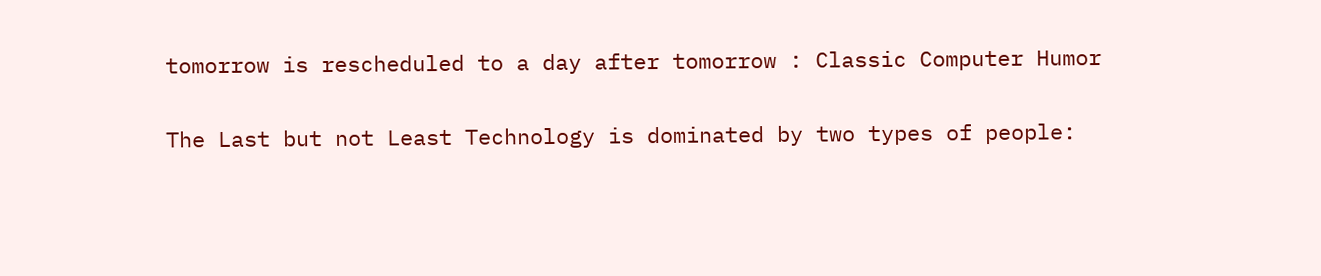tomorrow is rescheduled to a day after tomorrow : Classic Computer Humor

The Last but not Least Technology is dominated by two types of people: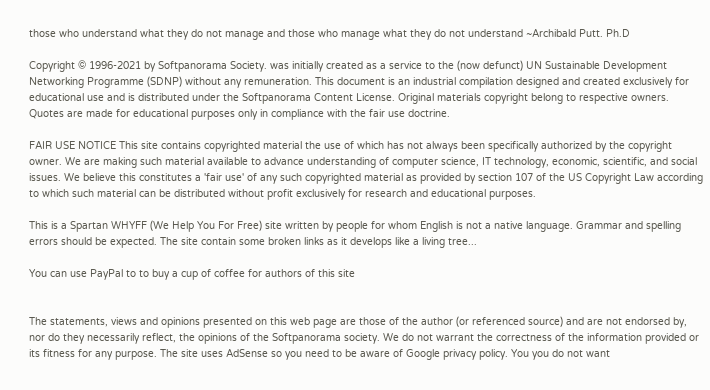those who understand what they do not manage and those who manage what they do not understand ~Archibald Putt. Ph.D

Copyright © 1996-2021 by Softpanorama Society. was initially created as a service to the (now defunct) UN Sustainable Development Networking Programme (SDNP) without any remuneration. This document is an industrial compilation designed and created exclusively for educational use and is distributed under the Softpanorama Content License. Original materials copyright belong to respective owners. Quotes are made for educational purposes only in compliance with the fair use doctrine.

FAIR USE NOTICE This site contains copyrighted material the use of which has not always been specifically authorized by the copyright owner. We are making such material available to advance understanding of computer science, IT technology, economic, scientific, and social issues. We believe this constitutes a 'fair use' of any such copyrighted material as provided by section 107 of the US Copyright Law according to which such material can be distributed without profit exclusively for research and educational purposes.

This is a Spartan WHYFF (We Help You For Free) site written by people for whom English is not a native language. Grammar and spelling errors should be expected. The site contain some broken links as it develops like a living tree...

You can use PayPal to to buy a cup of coffee for authors of this site


The statements, views and opinions presented on this web page are those of the author (or referenced source) and are not endorsed by, nor do they necessarily reflect, the opinions of the Softpanorama society. We do not warrant the correctness of the information provided or its fitness for any purpose. The site uses AdSense so you need to be aware of Google privacy policy. You you do not want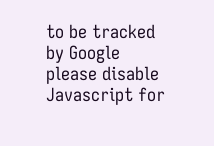to be tracked by Google please disable Javascript for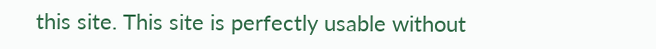this site. This site is perfectly usable without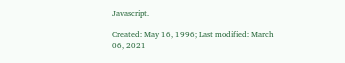Javascript.

Created: May 16, 1996; Last modified: March 06, 2021